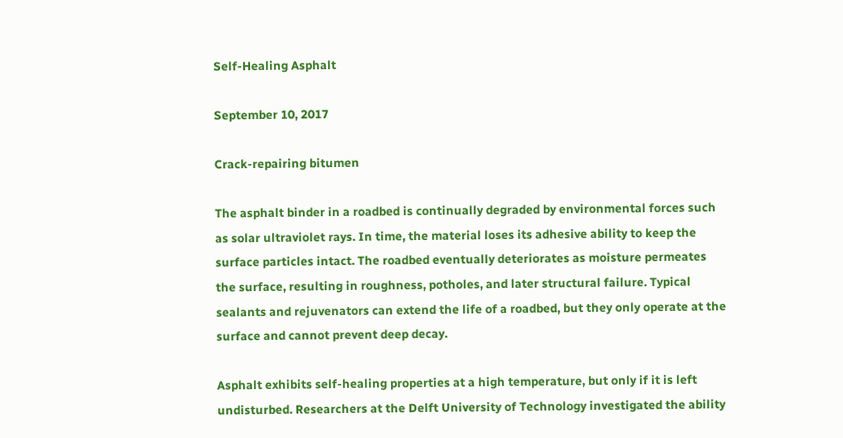Self-Healing Asphalt

September 10, 2017

Crack-repairing bitumen

The asphalt binder in a roadbed is continually degraded by environmental forces such as solar ultraviolet rays. In time, the material loses its adhesive ability to keep the surface particles intact. The roadbed eventually deteriorates as moisture permeates the surface, resulting in roughness, potholes, and later structural failure. Typical sealants and rejuvenators can extend the life of a roadbed, but they only operate at the surface and cannot prevent deep decay.

Asphalt exhibits self-healing properties at a high temperature, but only if it is left undisturbed. Researchers at the Delft University of Technology investigated the ability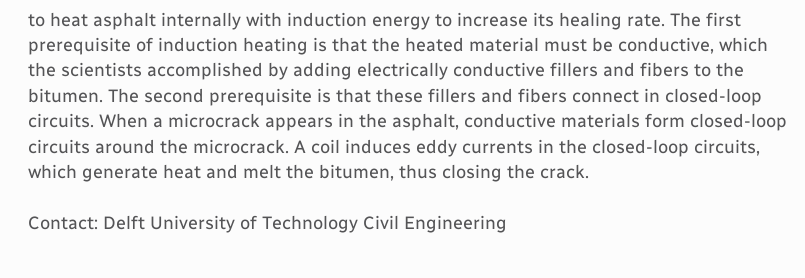to heat asphalt internally with induction energy to increase its healing rate. The first prerequisite of induction heating is that the heated material must be conductive, which the scientists accomplished by adding electrically conductive fillers and fibers to the bitumen. The second prerequisite is that these fillers and fibers connect in closed-loop circuits. When a microcrack appears in the asphalt, conductive materials form closed-loop circuits around the microcrack. A coil induces eddy currents in the closed-loop circuits, which generate heat and melt the bitumen, thus closing the crack.

Contact: Delft University of Technology Civil Engineering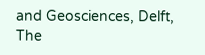and Geosciences, Delft, The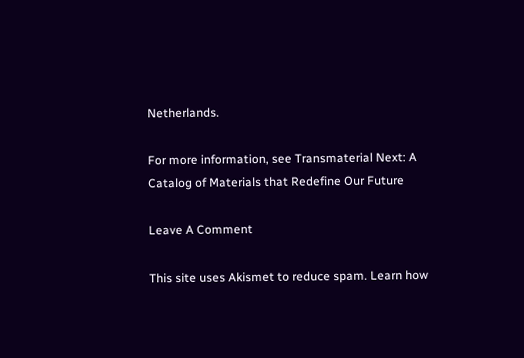Netherlands.

For more information, see Transmaterial Next: A Catalog of Materials that Redefine Our Future

Leave A Comment

This site uses Akismet to reduce spam. Learn how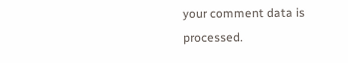your comment data is processed.